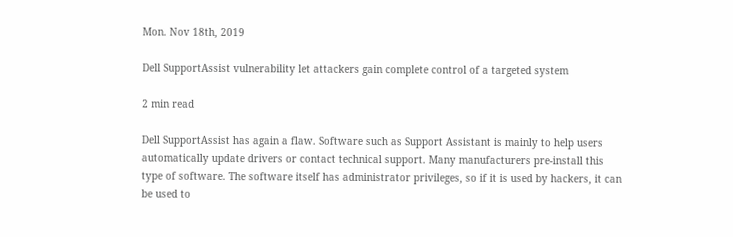Mon. Nov 18th, 2019

Dell SupportAssist vulnerability let attackers gain complete control of a targeted system

2 min read

Dell SupportAssist has again a flaw. Software such as Support Assistant is mainly to help users automatically update drivers or contact technical support. Many manufacturers pre-install this type of software. The software itself has administrator privileges, so if it is used by hackers, it can be used to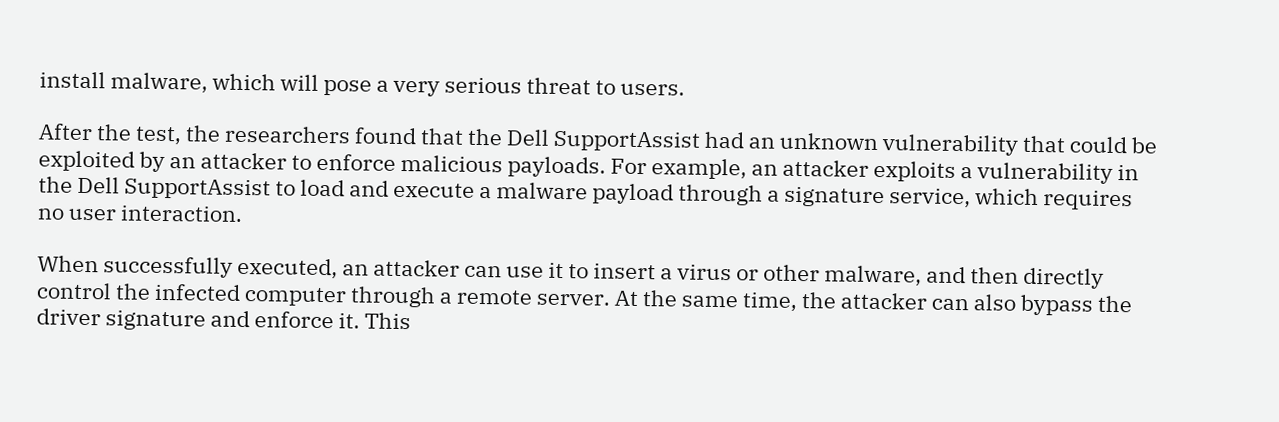install malware, which will pose a very serious threat to users.

After the test, the researchers found that the Dell SupportAssist had an unknown vulnerability that could be exploited by an attacker to enforce malicious payloads. For example, an attacker exploits a vulnerability in the Dell SupportAssist to load and execute a malware payload through a signature service, which requires no user interaction.

When successfully executed, an attacker can use it to insert a virus or other malware, and then directly control the infected computer through a remote server. At the same time, the attacker can also bypass the driver signature and enforce it. This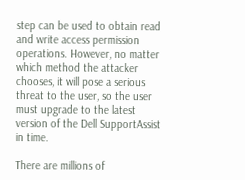step can be used to obtain read and write access permission operations. However, no matter which method the attacker chooses, it will pose a serious threat to the user, so the user must upgrade to the latest version of the Dell SupportAssist in time.

There are millions of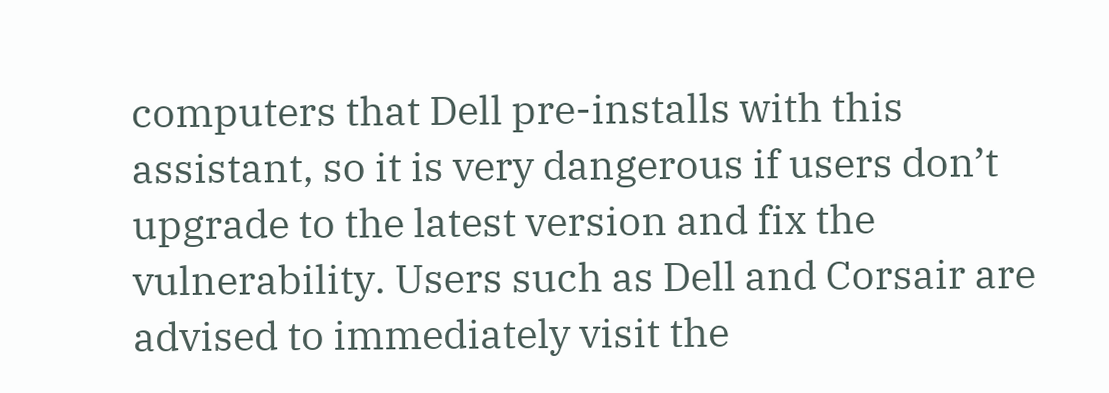computers that Dell pre-installs with this assistant, so it is very dangerous if users don’t upgrade to the latest version and fix the vulnerability. Users such as Dell and Corsair are advised to immediately visit the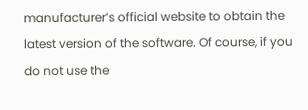manufacturer’s official website to obtain the latest version of the software. Of course, if you do not use the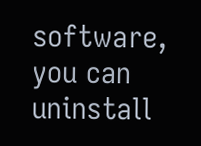software, you can uninstall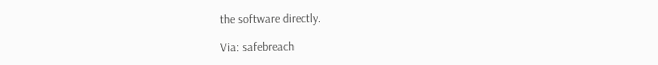the software directly.

Via: safebreach